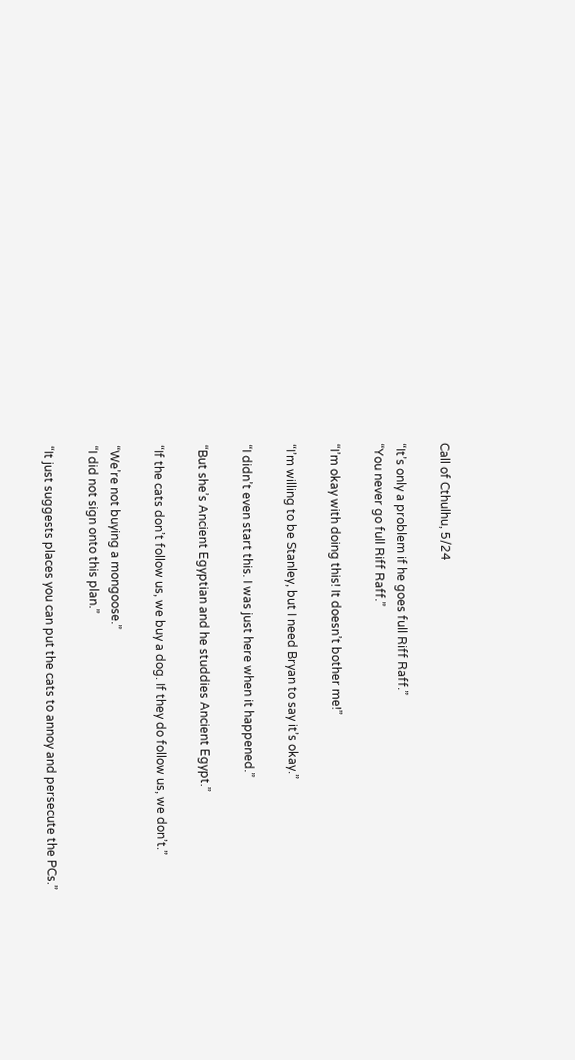Call of Cthulhu, 5/24

“It’s only a problem if he goes full Riff Raff.”
“You never go full Riff Raff.”

“I’m okay with doing this! It doesn’t bother me!”

“I’m willing to be Stanley, but I need Bryan to say it’s okay.”

“I didn’t even start this. I was just here when it happened.”

“But she’s Ancient Egyptian and he studdies Ancient Egypt.”

“If the cats don’t follow us, we buy a dog. If they do follow us, we don’t.”

“We’re not buying a mongoose.”
“I did not sign onto this plan.”

“It just suggests places you can put the cats to annoy and persecute the PCs.”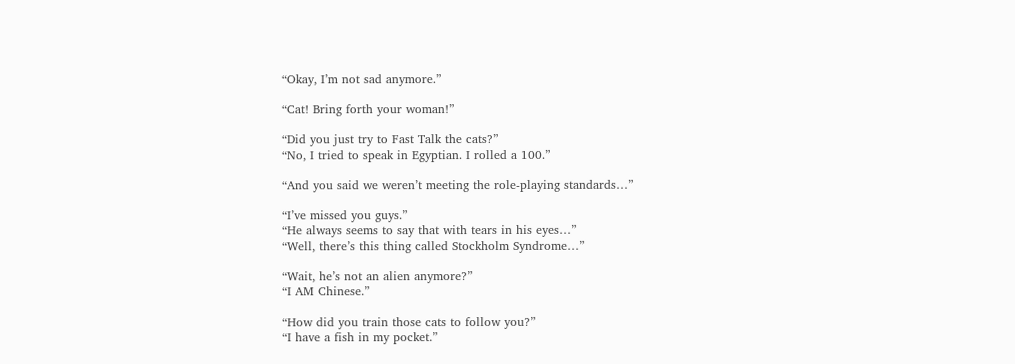“Okay, I’m not sad anymore.”

“Cat! Bring forth your woman!”

“Did you just try to Fast Talk the cats?”
“No, I tried to speak in Egyptian. I rolled a 100.”

“And you said we weren’t meeting the role-playing standards…”

“I’ve missed you guys.”
“He always seems to say that with tears in his eyes…”
“Well, there’s this thing called Stockholm Syndrome…”

“Wait, he’s not an alien anymore?”
“I AM Chinese.”

“How did you train those cats to follow you?”
“I have a fish in my pocket.”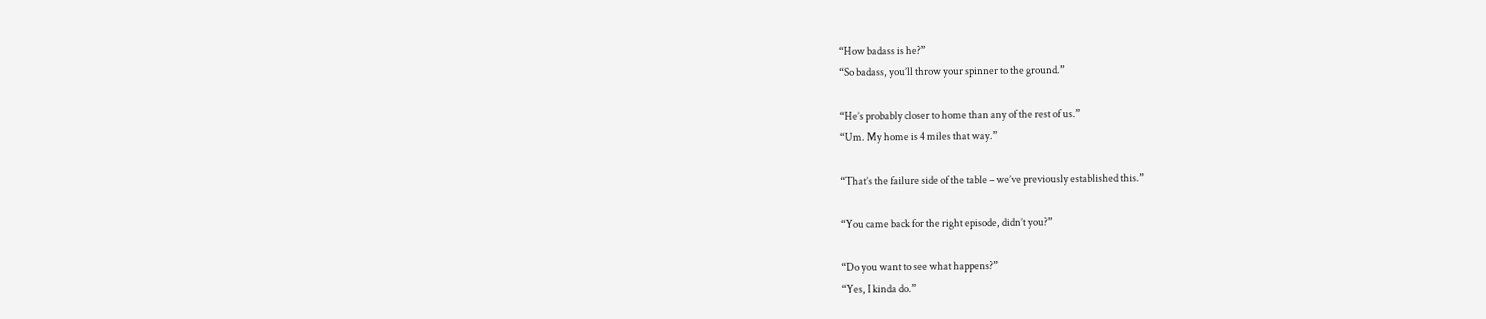“How badass is he?”
“So badass, you’ll throw your spinner to the ground.”

“He’s probably closer to home than any of the rest of us.”
“Um. My home is 4 miles that way.”

“That’s the failure side of the table – we’ve previously established this.”

“You came back for the right episode, didn’t you?”

“Do you want to see what happens?”
“Yes, I kinda do.”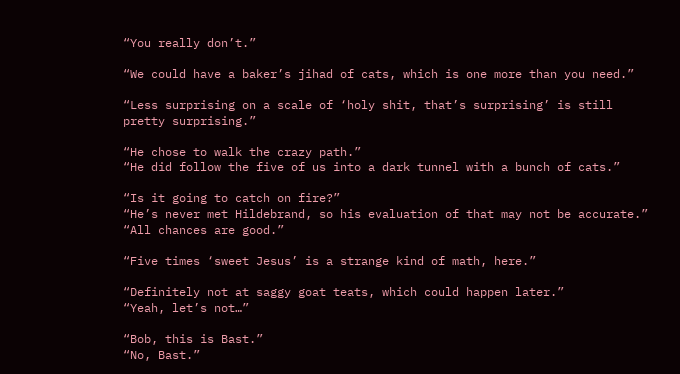“You really don’t.”

“We could have a baker’s jihad of cats, which is one more than you need.”

“Less surprising on a scale of ‘holy shit, that’s surprising’ is still pretty surprising.”

“He chose to walk the crazy path.”
“He did follow the five of us into a dark tunnel with a bunch of cats.”

“Is it going to catch on fire?”
“He’s never met Hildebrand, so his evaluation of that may not be accurate.”
“All chances are good.”

“Five times ‘sweet Jesus’ is a strange kind of math, here.”

“Definitely not at saggy goat teats, which could happen later.”
“Yeah, let’s not…”

“Bob, this is Bast.”
“No, Bast.”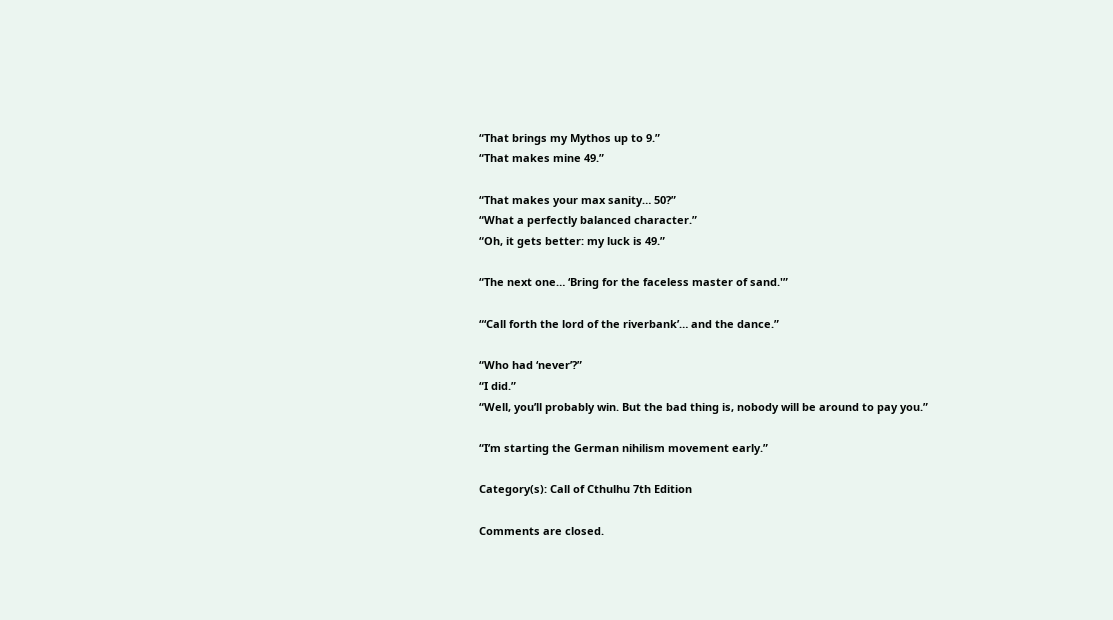“That brings my Mythos up to 9.”
“That makes mine 49.”

“That makes your max sanity… 50?”
“What a perfectly balanced character.”
“Oh, it gets better: my luck is 49.”

“The next one… ‘Bring for the faceless master of sand.'”

“‘Call forth the lord of the riverbank’… and the dance.”

“Who had ‘never’?”
“I did.”
“Well, you’ll probably win. But the bad thing is, nobody will be around to pay you.”

“I’m starting the German nihilism movement early.”

Category(s): Call of Cthulhu 7th Edition

Comments are closed.